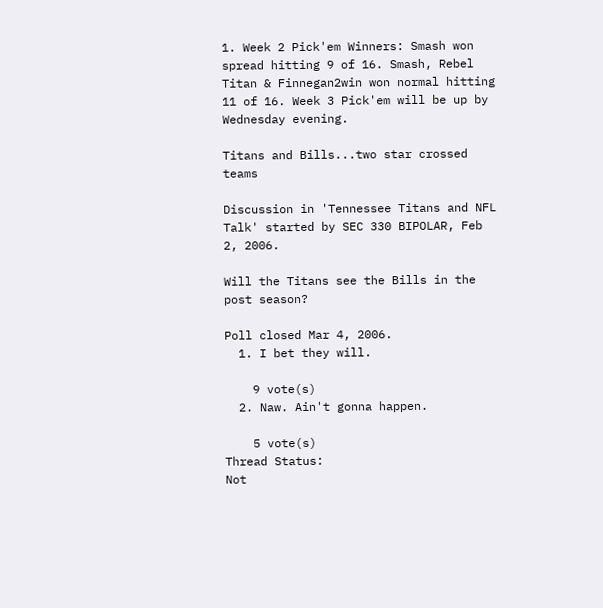1. Week 2 Pick'em Winners: Smash won spread hitting 9 of 16. Smash, Rebel Titan & Finnegan2win won normal hitting 11 of 16. Week 3 Pick'em will be up by Wednesday evening.

Titans and Bills...two star crossed teams

Discussion in 'Tennessee Titans and NFL Talk' started by SEC 330 BIPOLAR, Feb 2, 2006.

Will the Titans see the Bills in the post season?

Poll closed Mar 4, 2006.
  1. I bet they will.

    9 vote(s)
  2. Naw. Ain't gonna happen.

    5 vote(s)
Thread Status:
Not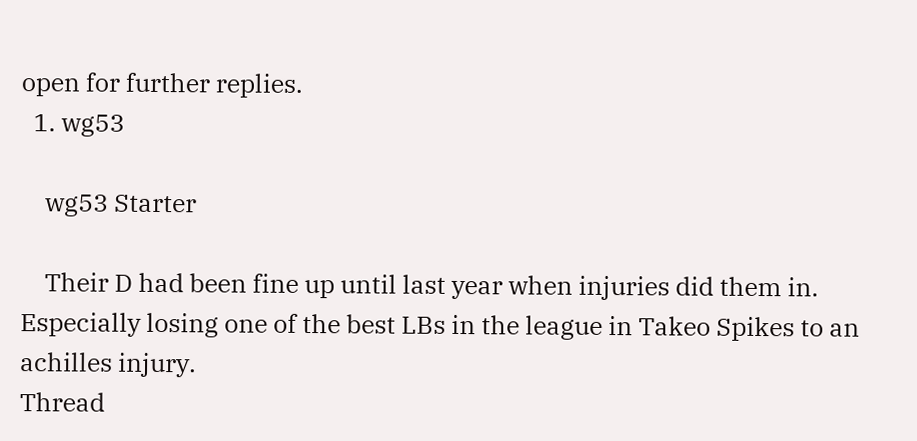open for further replies.
  1. wg53

    wg53 Starter

    Their D had been fine up until last year when injuries did them in. Especially losing one of the best LBs in the league in Takeo Spikes to an achilles injury.
Thread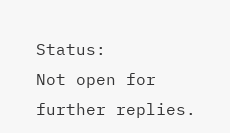Status:
Not open for further replies.